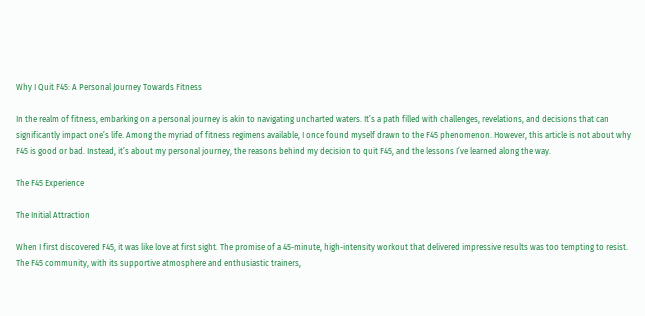Why I Quit F45: A Personal Journey Towards Fitness

In the realm of fitness, embarking on a personal journey is akin to navigating uncharted waters. It’s a path filled with challenges, revelations, and decisions that can significantly impact one’s life. Among the myriad of fitness regimens available, I once found myself drawn to the F45 phenomenon. However, this article is not about why F45 is good or bad. Instead, it’s about my personal journey, the reasons behind my decision to quit F45, and the lessons I’ve learned along the way.

The F45 Experience

The Initial Attraction

When I first discovered F45, it was like love at first sight. The promise of a 45-minute, high-intensity workout that delivered impressive results was too tempting to resist. The F45 community, with its supportive atmosphere and enthusiastic trainers,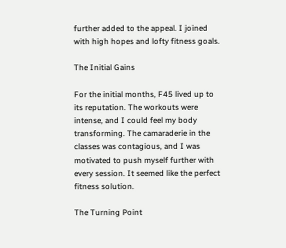further added to the appeal. I joined with high hopes and lofty fitness goals.

The Initial Gains

For the initial months, F45 lived up to its reputation. The workouts were intense, and I could feel my body transforming. The camaraderie in the classes was contagious, and I was motivated to push myself further with every session. It seemed like the perfect fitness solution.

The Turning Point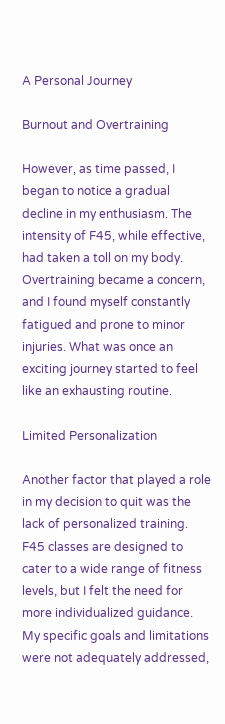A Personal Journey

Burnout and Overtraining

However, as time passed, I began to notice a gradual decline in my enthusiasm. The intensity of F45, while effective, had taken a toll on my body. Overtraining became a concern, and I found myself constantly fatigued and prone to minor injuries. What was once an exciting journey started to feel like an exhausting routine.

Limited Personalization

Another factor that played a role in my decision to quit was the lack of personalized training. F45 classes are designed to cater to a wide range of fitness levels, but I felt the need for more individualized guidance. My specific goals and limitations were not adequately addressed,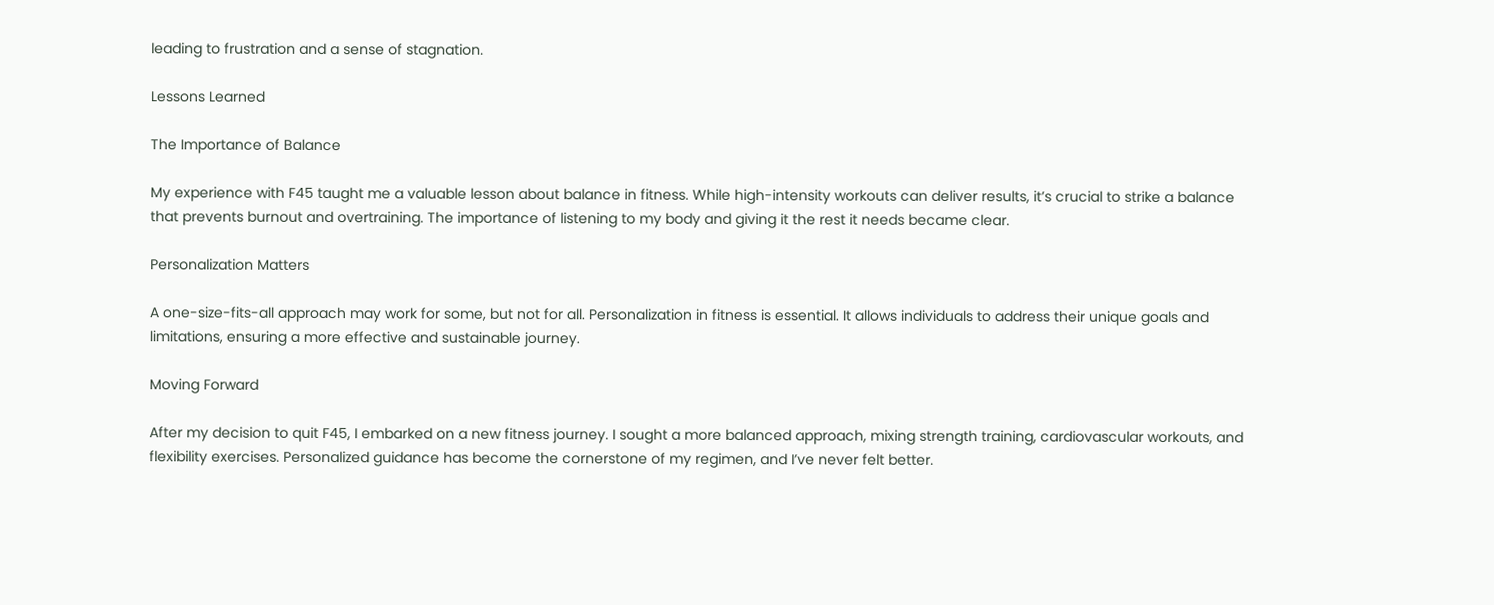leading to frustration and a sense of stagnation.

Lessons Learned

The Importance of Balance

My experience with F45 taught me a valuable lesson about balance in fitness. While high-intensity workouts can deliver results, it’s crucial to strike a balance that prevents burnout and overtraining. The importance of listening to my body and giving it the rest it needs became clear.

Personalization Matters

A one-size-fits-all approach may work for some, but not for all. Personalization in fitness is essential. It allows individuals to address their unique goals and limitations, ensuring a more effective and sustainable journey.

Moving Forward

After my decision to quit F45, I embarked on a new fitness journey. I sought a more balanced approach, mixing strength training, cardiovascular workouts, and flexibility exercises. Personalized guidance has become the cornerstone of my regimen, and I’ve never felt better.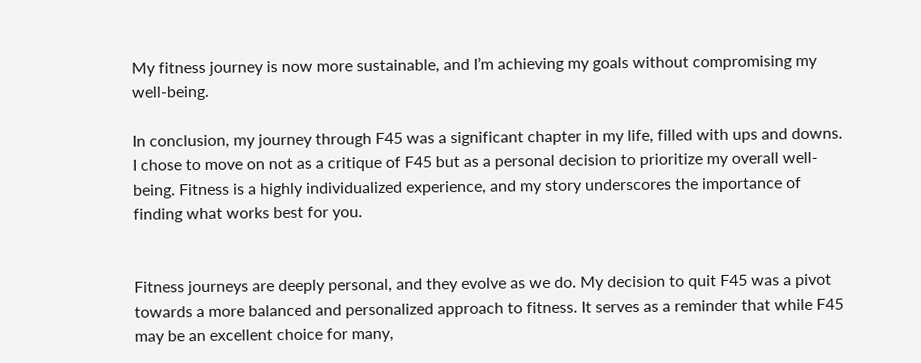My fitness journey is now more sustainable, and I’m achieving my goals without compromising my well-being.

In conclusion, my journey through F45 was a significant chapter in my life, filled with ups and downs. I chose to move on not as a critique of F45 but as a personal decision to prioritize my overall well-being. Fitness is a highly individualized experience, and my story underscores the importance of finding what works best for you.


Fitness journeys are deeply personal, and they evolve as we do. My decision to quit F45 was a pivot towards a more balanced and personalized approach to fitness. It serves as a reminder that while F45 may be an excellent choice for many,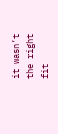it wasn’t the right fit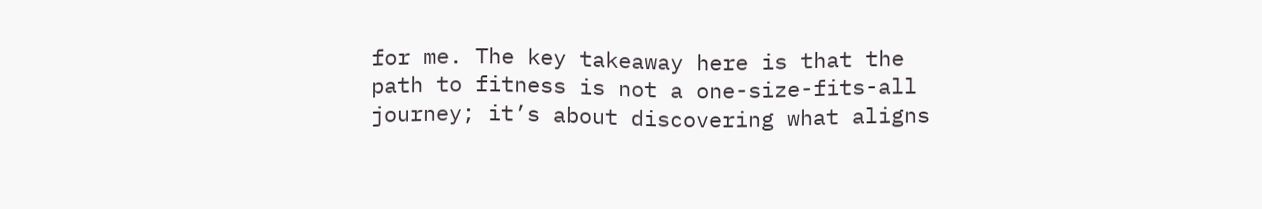for me. The key takeaway here is that the path to fitness is not a one-size-fits-all journey; it’s about discovering what aligns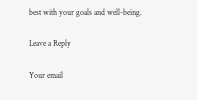best with your goals and well-being.

Leave a Reply

Your email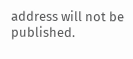address will not be published.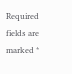Required fields are marked *